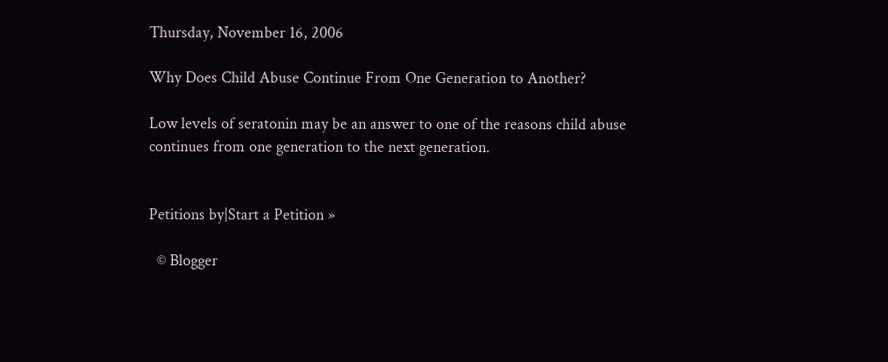Thursday, November 16, 2006

Why Does Child Abuse Continue From One Generation to Another?

Low levels of seratonin may be an answer to one of the reasons child abuse continues from one generation to the next generation.


Petitions by|Start a Petition »

  © Blogger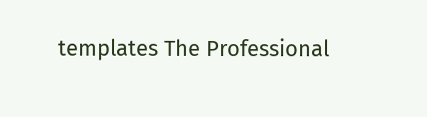templates The Professional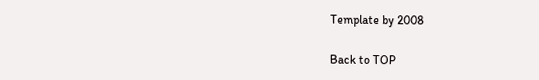Template by 2008

Back to TOP